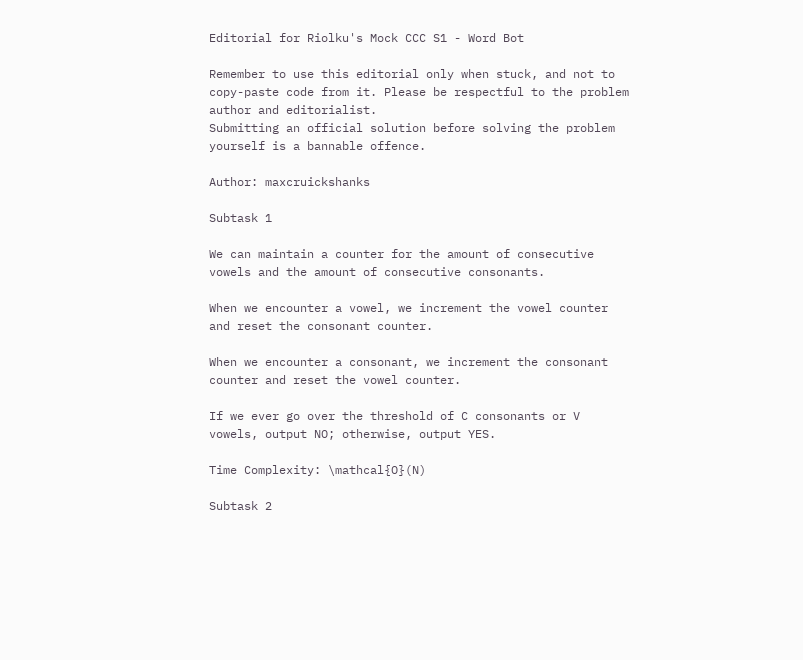Editorial for Riolku's Mock CCC S1 - Word Bot

Remember to use this editorial only when stuck, and not to copy-paste code from it. Please be respectful to the problem author and editorialist.
Submitting an official solution before solving the problem yourself is a bannable offence.

Author: maxcruickshanks

Subtask 1

We can maintain a counter for the amount of consecutive vowels and the amount of consecutive consonants.

When we encounter a vowel, we increment the vowel counter and reset the consonant counter.

When we encounter a consonant, we increment the consonant counter and reset the vowel counter.

If we ever go over the threshold of C consonants or V vowels, output NO; otherwise, output YES.

Time Complexity: \mathcal{O}(N)

Subtask 2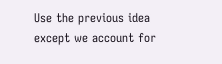Use the previous idea except we account for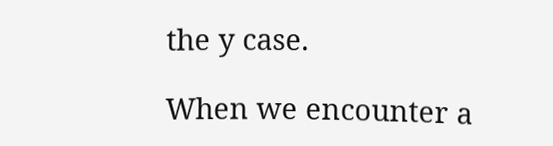the y case.

When we encounter a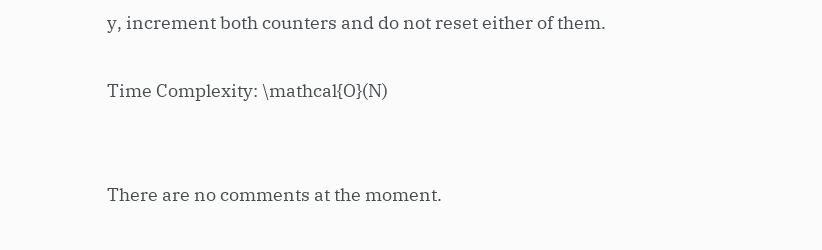y, increment both counters and do not reset either of them.

Time Complexity: \mathcal{O}(N)


There are no comments at the moment.